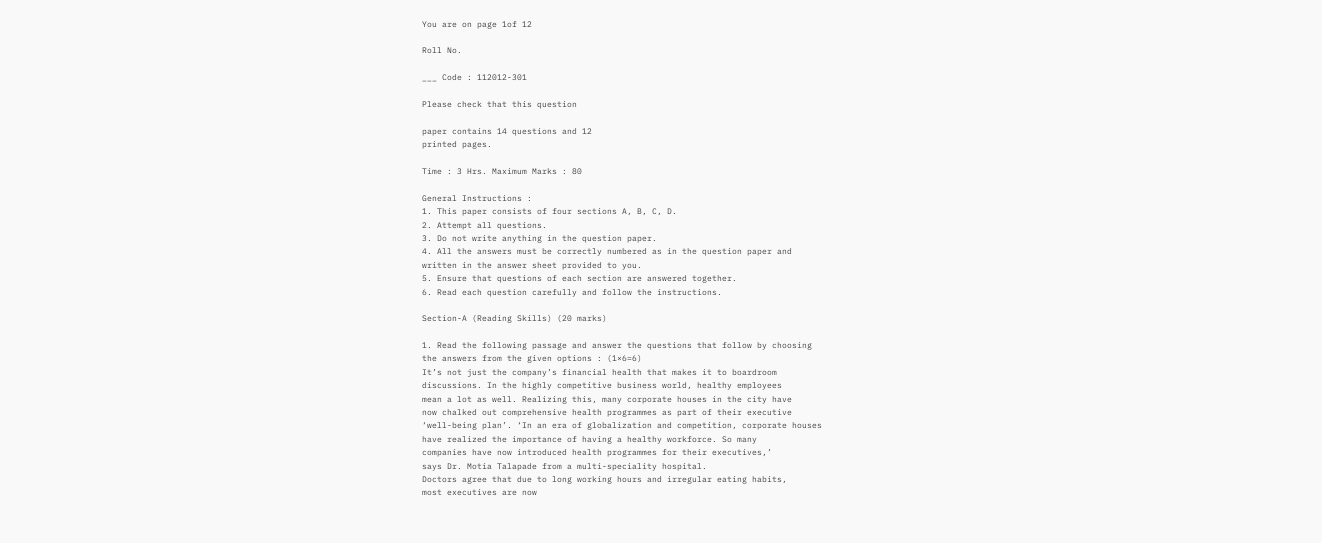You are on page 1of 12

Roll No.

___ Code : 112012-301

Please check that this question

paper contains 14 questions and 12
printed pages.

Time : 3 Hrs. Maximum Marks : 80

General Instructions :
1. This paper consists of four sections A, B, C, D.
2. Attempt all questions.
3. Do not write anything in the question paper.
4. All the answers must be correctly numbered as in the question paper and
written in the answer sheet provided to you.
5. Ensure that questions of each section are answered together.
6. Read each question carefully and follow the instructions.

Section-A (Reading Skills) (20 marks)

1. Read the following passage and answer the questions that follow by choosing
the answers from the given options : (1×6=6)
It’s not just the company’s financial health that makes it to boardroom
discussions. In the highly competitive business world, healthy employees
mean a lot as well. Realizing this, many corporate houses in the city have
now chalked out comprehensive health programmes as part of their executive
‘well-being plan’. ‘In an era of globalization and competition, corporate houses
have realized the importance of having a healthy workforce. So many
companies have now introduced health programmes for their executives,’
says Dr. Motia Talapade from a multi-speciality hospital.
Doctors agree that due to long working hours and irregular eating habits,
most executives are now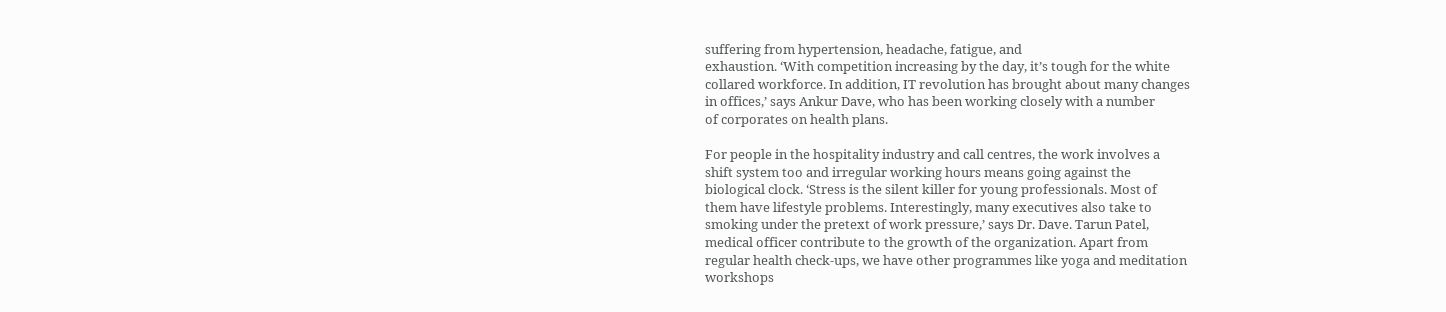suffering from hypertension, headache, fatigue, and
exhaustion. ‘With competition increasing by the day, it’s tough for the white
collared workforce. In addition, IT revolution has brought about many changes
in offices,’ says Ankur Dave, who has been working closely with a number
of corporates on health plans.

For people in the hospitality industry and call centres, the work involves a
shift system too and irregular working hours means going against the
biological clock. ‘Stress is the silent killer for young professionals. Most of
them have lifestyle problems. Interestingly, many executives also take to
smoking under the pretext of work pressure,’ says Dr. Dave. Tarun Patel,
medical officer contribute to the growth of the organization. Apart from
regular health check-ups, we have other programmes like yoga and meditation
workshops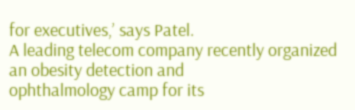for executives,’ says Patel.
A leading telecom company recently organized an obesity detection and
ophthalmology camp for its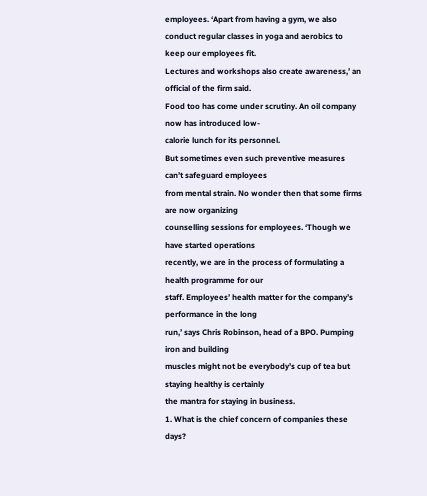employees. ‘Apart from having a gym, we also
conduct regular classes in yoga and aerobics to keep our employees fit.
Lectures and workshops also create awareness,’ an official of the firm said.
Food too has come under scrutiny. An oil company now has introduced low-
calorie lunch for its personnel.
But sometimes even such preventive measures can’t safeguard employees
from mental strain. No wonder then that some firms are now organizing
counselling sessions for employees. ‘Though we have started operations
recently, we are in the process of formulating a health programme for our
staff. Employees’ health matter for the company’s performance in the long
run,’ says Chris Robinson, head of a BPO. Pumping iron and building
muscles might not be everybody’s cup of tea but staying healthy is certainly
the mantra for staying in business.
1. What is the chief concern of companies these days?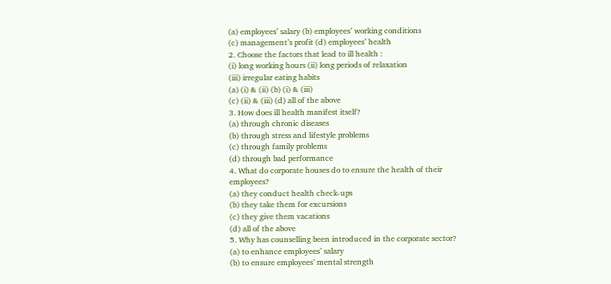(a) employees’ salary (b) employees’ working conditions
(c) management’s profit (d) employees’ health
2. Choose the factors that lead to ill health :
(i) long working hours (ii) long periods of relaxation
(iii) irregular eating habits
(a) (i) & (ii) (b) (i) & (iii)
(c) (ii) & (iii) (d) all of the above
3. How does ill health manifest itself?
(a) through chronic diseases
(b) through stress and lifestyle problems
(c) through family problems
(d) through bad performance
4. What do corporate houses do to ensure the health of their employees?
(a) they conduct health check-ups
(b) they take them for excursions
(c) they give them vacations
(d) all of the above
5. Why has counselling been introduced in the corporate sector?
(a) to enhance employees’ salary
(b) to ensure employees’ mental strength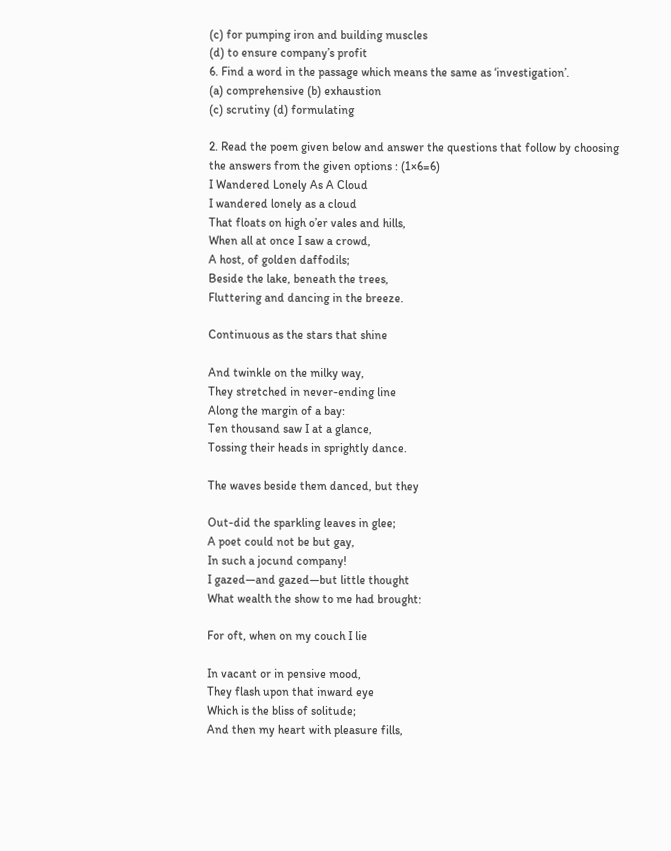(c) for pumping iron and building muscles
(d) to ensure company’s profit
6. Find a word in the passage which means the same as ‘investigation’.
(a) comprehensive (b) exhaustion
(c) scrutiny (d) formulating

2. Read the poem given below and answer the questions that follow by choosing
the answers from the given options : (1×6=6)
I Wandered Lonely As A Cloud
I wandered lonely as a cloud
That floats on high o’er vales and hills,
When all at once I saw a crowd,
A host, of golden daffodils;
Beside the lake, beneath the trees,
Fluttering and dancing in the breeze.

Continuous as the stars that shine

And twinkle on the milky way,
They stretched in never-ending line
Along the margin of a bay:
Ten thousand saw I at a glance,
Tossing their heads in sprightly dance.

The waves beside them danced, but they

Out-did the sparkling leaves in glee;
A poet could not be but gay,
In such a jocund company!
I gazed—and gazed—but little thought
What wealth the show to me had brought:

For oft, when on my couch I lie

In vacant or in pensive mood,
They flash upon that inward eye
Which is the bliss of solitude;
And then my heart with pleasure fills,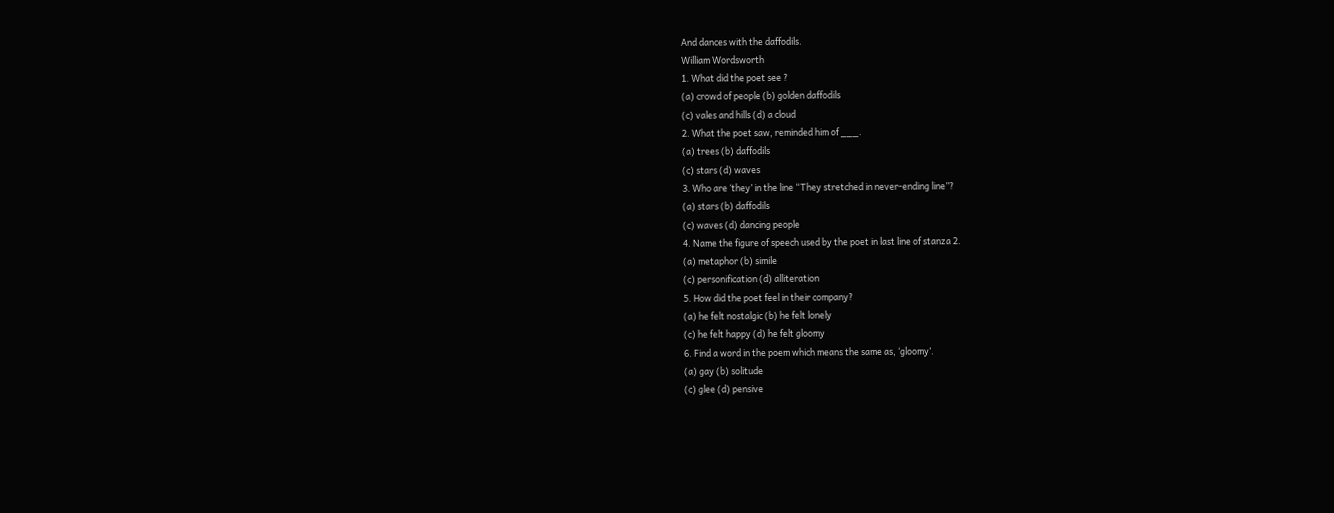And dances with the daffodils.
William Wordsworth
1. What did the poet see ?
(a) crowd of people (b) golden daffodils
(c) vales and hills (d) a cloud
2. What the poet saw, reminded him of ___.
(a) trees (b) daffodils
(c) stars (d) waves
3. Who are ‘they’ in the line “They stretched in never-ending line”?
(a) stars (b) daffodils
(c) waves (d) dancing people
4. Name the figure of speech used by the poet in last line of stanza 2.
(a) metaphor (b) simile
(c) personification (d) alliteration
5. How did the poet feel in their company?
(a) he felt nostalgic (b) he felt lonely
(c) he felt happy (d) he felt gloomy
6. Find a word in the poem which means the same as, ‘gloomy’.
(a) gay (b) solitude
(c) glee (d) pensive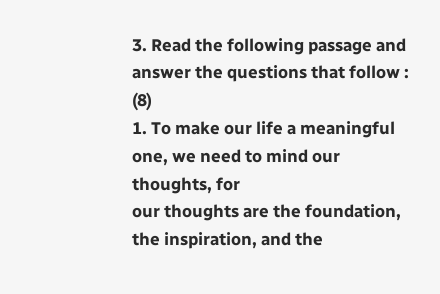3. Read the following passage and answer the questions that follow : (8)
1. To make our life a meaningful one, we need to mind our thoughts, for
our thoughts are the foundation, the inspiration, and the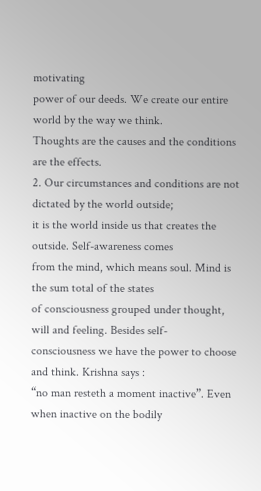motivating
power of our deeds. We create our entire world by the way we think.
Thoughts are the causes and the conditions are the effects.
2. Our circumstances and conditions are not dictated by the world outside;
it is the world inside us that creates the outside. Self-awareness comes
from the mind, which means soul. Mind is the sum total of the states
of consciousness grouped under thought, will and feeling. Besides self-
consciousness we have the power to choose and think. Krishna says :
“no man resteth a moment inactive”. Even when inactive on the bodily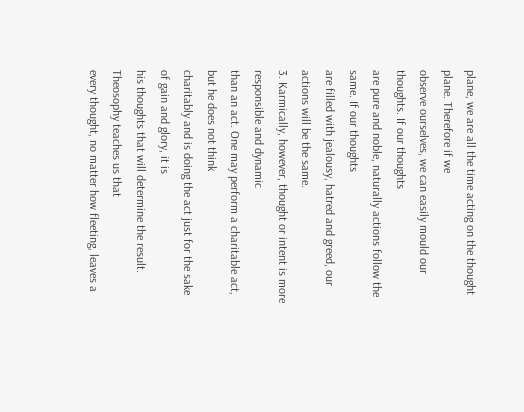plane, we are all the time acting on the thought plane. Therefore if we
observe ourselves, we can easily mould our thoughts. If our thoughts
are pure and noble, naturally actions follow the same. If our thoughts
are filled with jealousy, hatred and greed, our actions will be the same.
3. Karmically, however, thought or intent is more responsible and dynamic
than an act. One may perform a charitable act, but he does not think
charitably and is doing the act just for the sake of gain and glory, it is
his thoughts that will determine the result. Theosophy teaches us that
every thought, no matter how fleeting, leaves a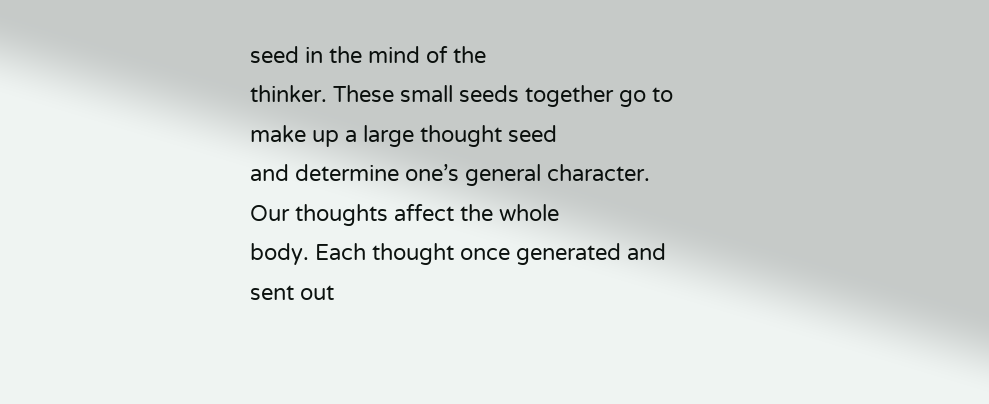seed in the mind of the
thinker. These small seeds together go to make up a large thought seed
and determine one’s general character. Our thoughts affect the whole
body. Each thought once generated and sent out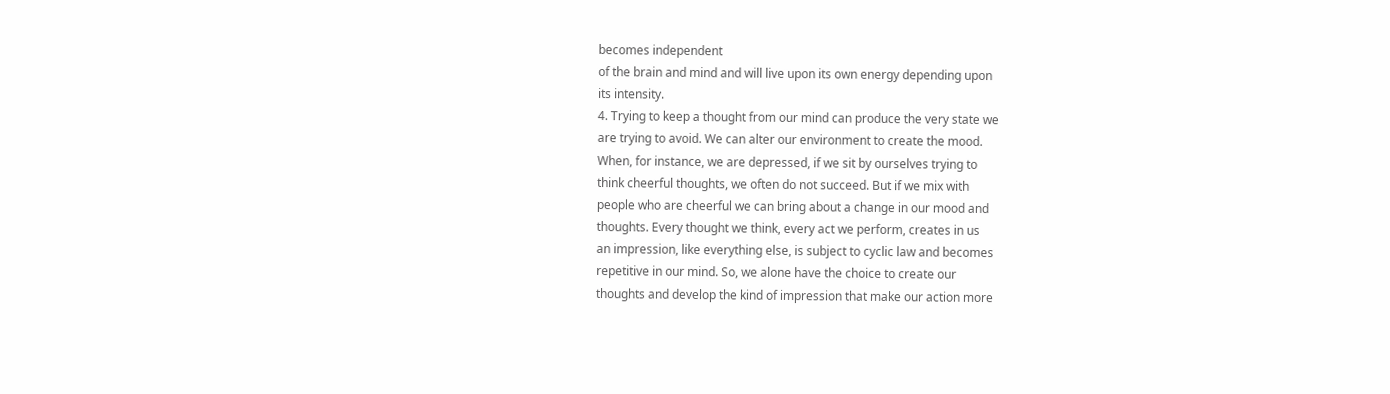becomes independent
of the brain and mind and will live upon its own energy depending upon
its intensity.
4. Trying to keep a thought from our mind can produce the very state we
are trying to avoid. We can alter our environment to create the mood.
When, for instance, we are depressed, if we sit by ourselves trying to
think cheerful thoughts, we often do not succeed. But if we mix with
people who are cheerful we can bring about a change in our mood and
thoughts. Every thought we think, every act we perform, creates in us
an impression, like everything else, is subject to cyclic law and becomes
repetitive in our mind. So, we alone have the choice to create our
thoughts and develop the kind of impression that make our action more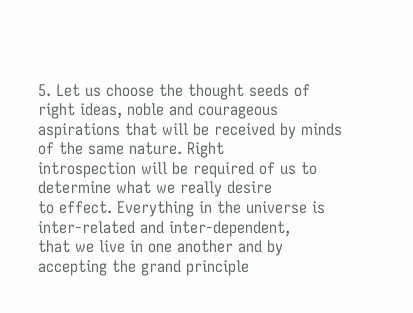5. Let us choose the thought seeds of right ideas, noble and courageous
aspirations that will be received by minds of the same nature. Right
introspection will be required of us to determine what we really desire
to effect. Everything in the universe is inter-related and inter-dependent,
that we live in one another and by accepting the grand principle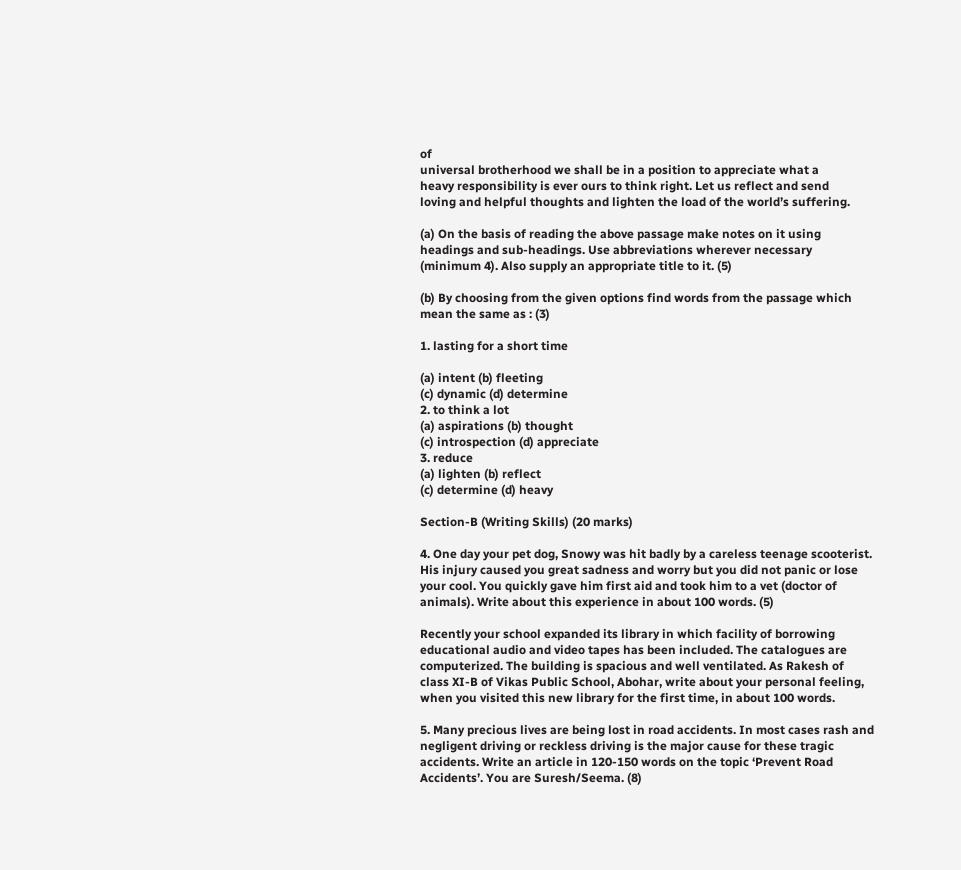of
universal brotherhood we shall be in a position to appreciate what a
heavy responsibility is ever ours to think right. Let us reflect and send
loving and helpful thoughts and lighten the load of the world’s suffering.

(a) On the basis of reading the above passage make notes on it using
headings and sub-headings. Use abbreviations wherever necessary
(minimum 4). Also supply an appropriate title to it. (5)

(b) By choosing from the given options find words from the passage which
mean the same as : (3)

1. lasting for a short time

(a) intent (b) fleeting
(c) dynamic (d) determine
2. to think a lot
(a) aspirations (b) thought
(c) introspection (d) appreciate
3. reduce
(a) lighten (b) reflect
(c) determine (d) heavy

Section-B (Writing Skills) (20 marks)

4. One day your pet dog, Snowy was hit badly by a careless teenage scooterist.
His injury caused you great sadness and worry but you did not panic or lose
your cool. You quickly gave him first aid and took him to a vet (doctor of
animals). Write about this experience in about 100 words. (5)

Recently your school expanded its library in which facility of borrowing
educational audio and video tapes has been included. The catalogues are
computerized. The building is spacious and well ventilated. As Rakesh of
class XI-B of Vikas Public School, Abohar, write about your personal feeling,
when you visited this new library for the first time, in about 100 words.

5. Many precious lives are being lost in road accidents. In most cases rash and
negligent driving or reckless driving is the major cause for these tragic
accidents. Write an article in 120-150 words on the topic ‘Prevent Road
Accidents’. You are Suresh/Seema. (8)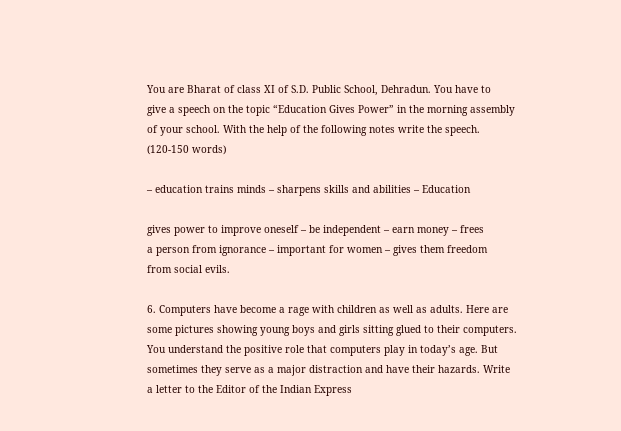You are Bharat of class XI of S.D. Public School, Dehradun. You have to
give a speech on the topic “Education Gives Power” in the morning assembly
of your school. With the help of the following notes write the speech.
(120-150 words)

– education trains minds – sharpens skills and abilities – Education

gives power to improve oneself – be independent – earn money – frees
a person from ignorance – important for women – gives them freedom
from social evils.

6. Computers have become a rage with children as well as adults. Here are
some pictures showing young boys and girls sitting glued to their computers.
You understand the positive role that computers play in today’s age. But
sometimes they serve as a major distraction and have their hazards. Write
a letter to the Editor of the Indian Express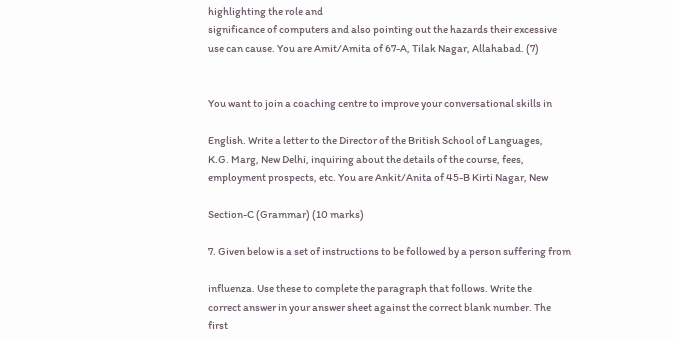highlighting the role and
significance of computers and also pointing out the hazards their excessive
use can cause. You are Amit/Amita of 67-A, Tilak Nagar, Allahabad. (7)


You want to join a coaching centre to improve your conversational skills in

English. Write a letter to the Director of the British School of Languages,
K.G. Marg, New Delhi, inquiring about the details of the course, fees,
employment prospects, etc. You are Ankit/Anita of 45-B Kirti Nagar, New

Section-C (Grammar) (10 marks)

7. Given below is a set of instructions to be followed by a person suffering from

influenza. Use these to complete the paragraph that follows. Write the
correct answer in your answer sheet against the correct blank number. The
first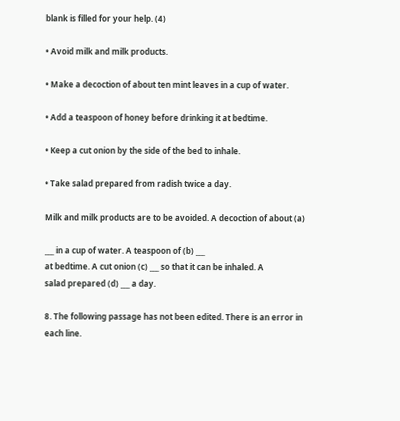blank is filled for your help. (4)

• Avoid milk and milk products.

• Make a decoction of about ten mint leaves in a cup of water.

• Add a teaspoon of honey before drinking it at bedtime.

• Keep a cut onion by the side of the bed to inhale.

• Take salad prepared from radish twice a day.

Milk and milk products are to be avoided. A decoction of about (a)

___ in a cup of water. A teaspoon of (b) ___
at bedtime. A cut onion (c) ___ so that it can be inhaled. A
salad prepared (d) ___ a day.

8. The following passage has not been edited. There is an error in each line.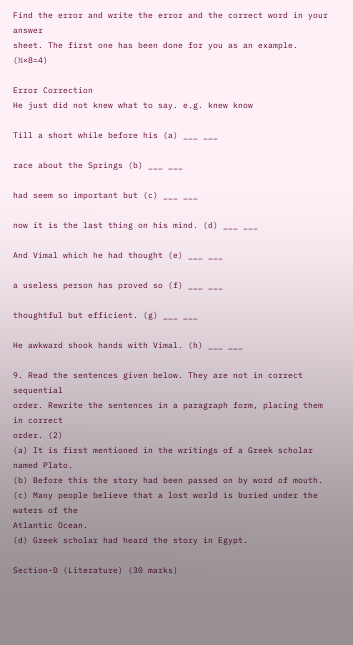Find the error and write the error and the correct word in your answer
sheet. The first one has been done for you as an example. (½×8=4)

Error Correction
He just did not knew what to say. e.g. knew know

Till a short while before his (a) ___ ___

race about the Springs (b) ___ ___

had seem so important but (c) ___ ___

now it is the last thing on his mind. (d) ___ ___

And Vimal which he had thought (e) ___ ___

a useless person has proved so (f) ___ ___

thoughtful but efficient. (g) ___ ___

He awkward shook hands with Vimal. (h) ___ ___

9. Read the sentences given below. They are not in correct sequential
order. Rewrite the sentences in a paragraph form, placing them in correct
order. (2)
(a) It is first mentioned in the writings of a Greek scholar named Plato.
(b) Before this the story had been passed on by word of mouth.
(c) Many people believe that a lost world is buried under the waters of the
Atlantic Ocean.
(d) Greek scholar had heard the story in Egypt.

Section-D (Literature) (30 marks)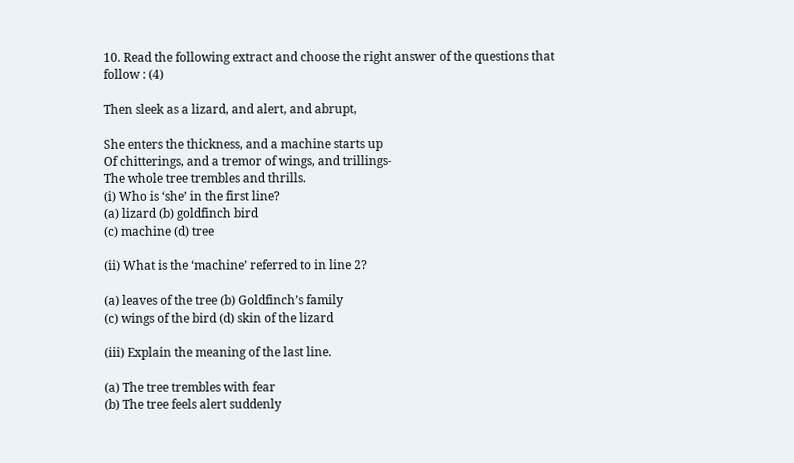10. Read the following extract and choose the right answer of the questions that
follow : (4)

Then sleek as a lizard, and alert, and abrupt,

She enters the thickness, and a machine starts up
Of chitterings, and a tremor of wings, and trillings-
The whole tree trembles and thrills.
(i) Who is ‘she’ in the first line?
(a) lizard (b) goldfinch bird
(c) machine (d) tree

(ii) What is the ‘machine’ referred to in line 2?

(a) leaves of the tree (b) Goldfinch’s family
(c) wings of the bird (d) skin of the lizard

(iii) Explain the meaning of the last line.

(a) The tree trembles with fear
(b) The tree feels alert suddenly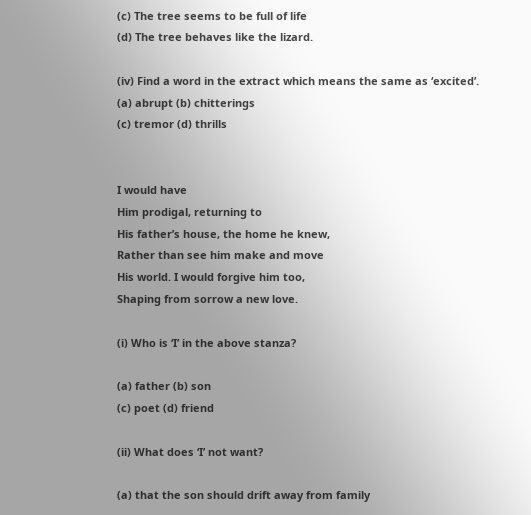(c) The tree seems to be full of life
(d) The tree behaves like the lizard.

(iv) Find a word in the extract which means the same as ‘excited’.
(a) abrupt (b) chitterings
(c) tremor (d) thrills


I would have
Him prodigal, returning to
His father’s house, the home he knew,
Rather than see him make and move
His world. I would forgive him too,
Shaping from sorrow a new love.

(i) Who is ‘I’ in the above stanza?

(a) father (b) son
(c) poet (d) friend

(ii) What does ‘I’ not want?

(a) that the son should drift away from family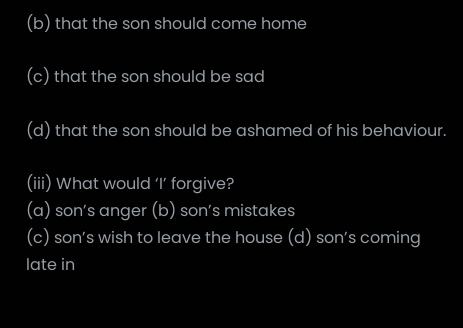(b) that the son should come home

(c) that the son should be sad

(d) that the son should be ashamed of his behaviour.

(iii) What would ‘I’ forgive?
(a) son’s anger (b) son’s mistakes
(c) son’s wish to leave the house (d) son’s coming late in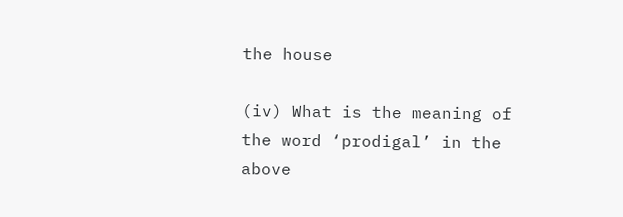the house

(iv) What is the meaning of the word ‘prodigal’ in the above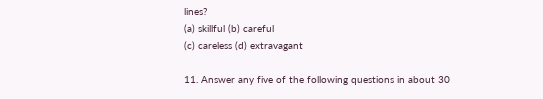lines?
(a) skillful (b) careful
(c) careless (d) extravagant

11. Answer any five of the following questions in about 30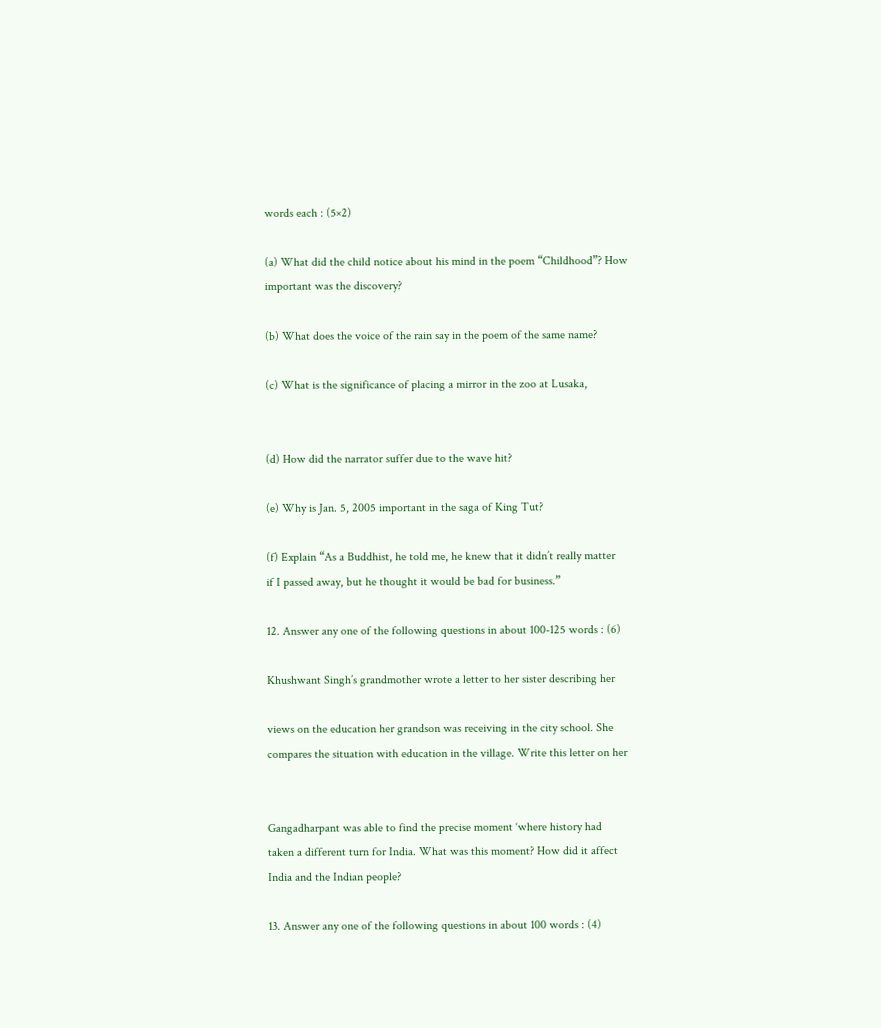words each : (5×2)

(a) What did the child notice about his mind in the poem “Childhood”? How
important was the discovery?

(b) What does the voice of the rain say in the poem of the same name?

(c) What is the significance of placing a mirror in the zoo at Lusaka,


(d) How did the narrator suffer due to the wave hit?

(e) Why is Jan. 5, 2005 important in the saga of King Tut?

(f) Explain “As a Buddhist, he told me, he knew that it didn’t really matter
if I passed away, but he thought it would be bad for business.”

12. Answer any one of the following questions in about 100-125 words : (6)

Khushwant Singh’s grandmother wrote a letter to her sister describing her

views on the education her grandson was receiving in the city school. She
compares the situation with education in the village. Write this letter on her


Gangadharpant was able to find the precise moment ‘where history had
taken a different turn for India. What was this moment? How did it affect
India and the Indian people?

13. Answer any one of the following questions in about 100 words : (4)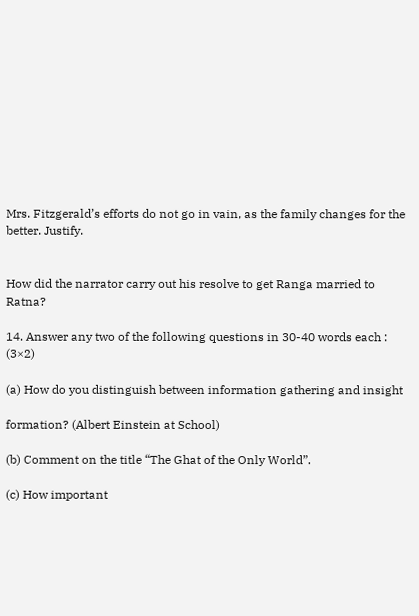Mrs. Fitzgerald’s efforts do not go in vain, as the family changes for the
better. Justify.


How did the narrator carry out his resolve to get Ranga married to Ratna?

14. Answer any two of the following questions in 30-40 words each : (3×2)

(a) How do you distinguish between information gathering and insight

formation? (Albert Einstein at School)

(b) Comment on the title “The Ghat of the Only World”.

(c) How important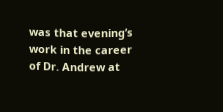was that evening’s work in the career of Dr. Andrew at